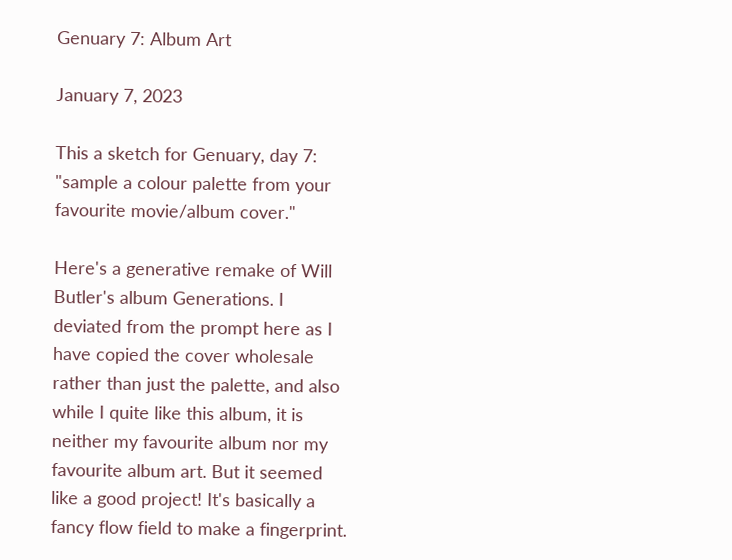Genuary 7: Album Art

January 7, 2023

This a sketch for Genuary, day 7: "sample a colour palette from your favourite movie/album cover."

Here's a generative remake of Will Butler's album Generations. I deviated from the prompt here as I have copied the cover wholesale rather than just the palette, and also while I quite like this album, it is neither my favourite album nor my favourite album art. But it seemed like a good project! It's basically a fancy flow field to make a fingerprint.